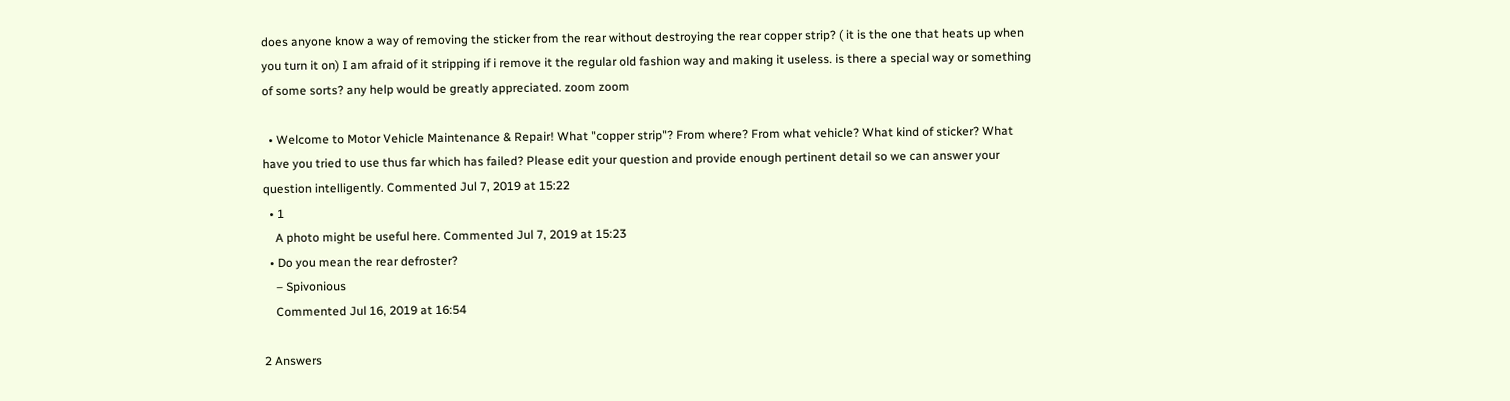does anyone know a way of removing the sticker from the rear without destroying the rear copper strip? ( it is the one that heats up when you turn it on) I am afraid of it stripping if i remove it the regular old fashion way and making it useless. is there a special way or something of some sorts? any help would be greatly appreciated. zoom zoom

  • Welcome to Motor Vehicle Maintenance & Repair! What "copper strip"? From where? From what vehicle? What kind of sticker? What have you tried to use thus far which has failed? Please edit your question and provide enough pertinent detail so we can answer your question intelligently. Commented Jul 7, 2019 at 15:22
  • 1
    A photo might be useful here. Commented Jul 7, 2019 at 15:23
  • Do you mean the rear defroster?
    – Spivonious
    Commented Jul 16, 2019 at 16:54

2 Answers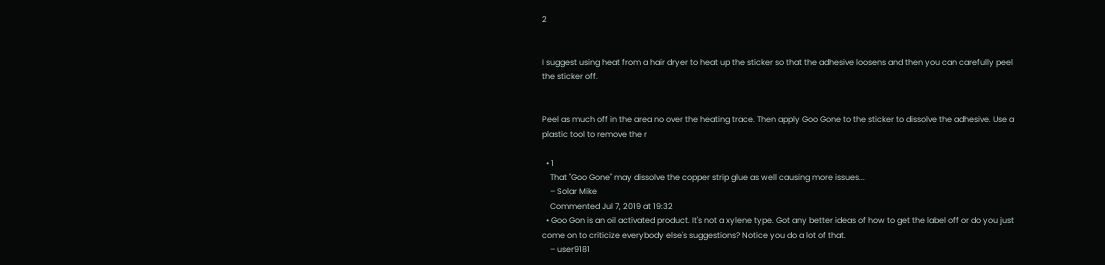2


I suggest using heat from a hair dryer to heat up the sticker so that the adhesive loosens and then you can carefully peel the sticker off.


Peel as much off in the area no over the heating trace. Then apply Goo Gone to the sticker to dissolve the adhesive. Use a plastic tool to remove the r

  • 1
    That "Goo Gone" may dissolve the copper strip glue as well causing more issues...
    – Solar Mike
    Commented Jul 7, 2019 at 19:32
  • Goo Gon is an oil activated product. It's not a xylene type. Got any better ideas of how to get the label off or do you just come on to criticize everybody else's suggestions? Notice you do a lot of that.
    – user9181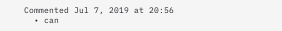Commented Jul 7, 2019 at 20:56
  • can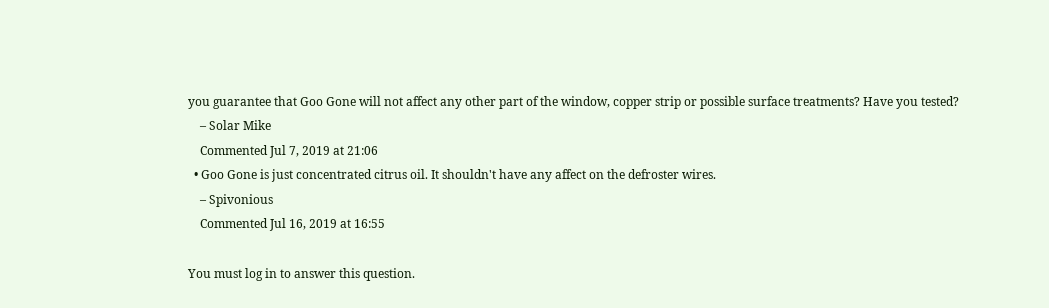you guarantee that Goo Gone will not affect any other part of the window, copper strip or possible surface treatments? Have you tested?
    – Solar Mike
    Commented Jul 7, 2019 at 21:06
  • Goo Gone is just concentrated citrus oil. It shouldn't have any affect on the defroster wires.
    – Spivonious
    Commented Jul 16, 2019 at 16:55

You must log in to answer this question.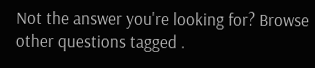Not the answer you're looking for? Browse other questions tagged .